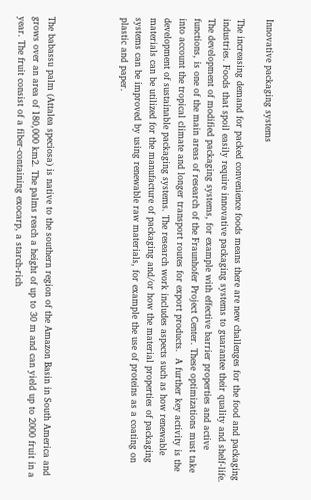Innovative packaging systems

The increasing demand for packed convenience foods means there are new challenges for the food and packaging industries. Foods that spoil easily require innovative packaging systems to guarantee their quality and shelf-life. The development of modified packaging systems, for example with effective barrier properties and active functions, is one of the main areas of research of the Fraunhofer Project Center. These optimizations must take into account the tropical climate and longer transport routes for export products.  A further key activity is the development of sustainable packaging systems. The research work includes aspects such as how renewable materials can be utilized for the manufacture of packaging and/or how the material properties of packaging systems can be improved by using renewable raw materials, for example the use of proteins as a coating on plastic and paper.




The babassu palm (Attalea speciosa) is native to the southern region of the Amazon Basin in South America and grows over an area of 180,000 km2. The palms reach a height of up to 30 m and can yield up to 2000 fruit in a year. The fruit consist of a fiber-containing exocarp, a starch-rich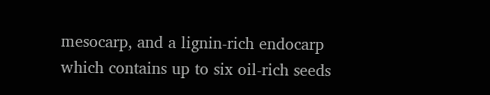mesocarp, and a lignin-rich endocarp which contains up to six oil-rich seeds